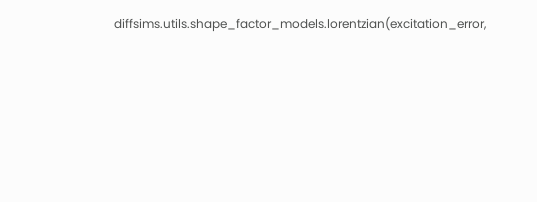diffsims.utils.shape_factor_models.lorentzian(excitation_error,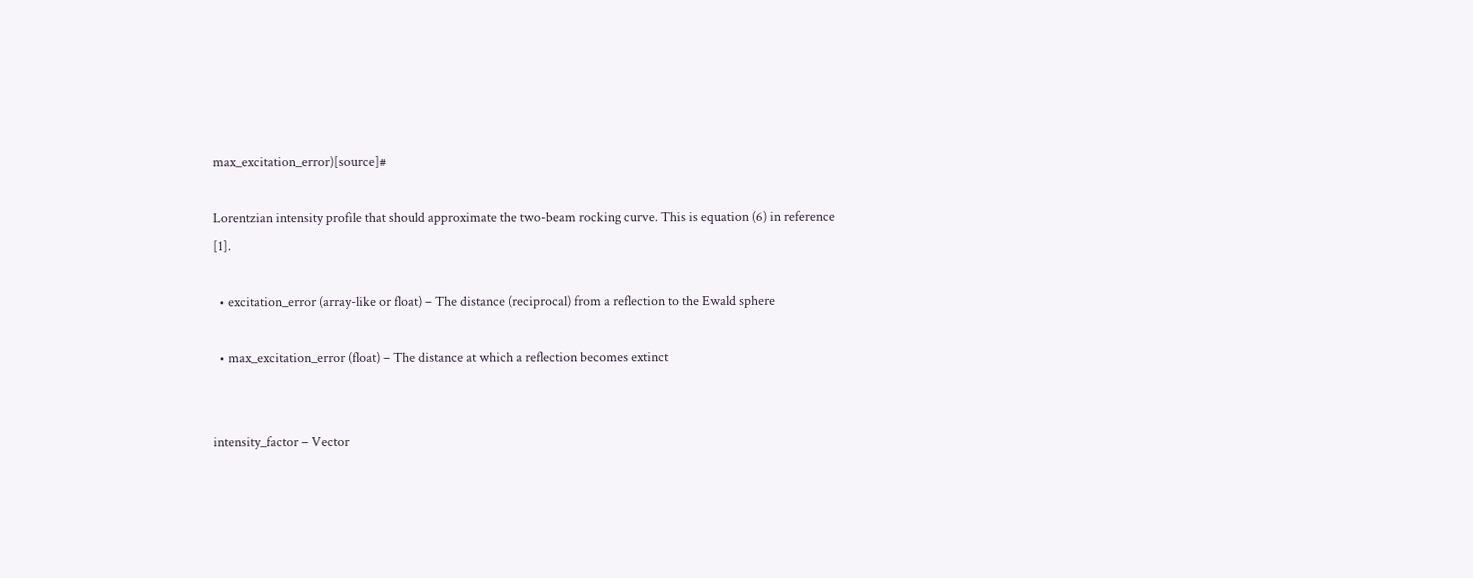max_excitation_error)[source]#

Lorentzian intensity profile that should approximate the two-beam rocking curve. This is equation (6) in reference [1].

  • excitation_error (array-like or float) – The distance (reciprocal) from a reflection to the Ewald sphere

  • max_excitation_error (float) – The distance at which a reflection becomes extinct


intensity_factor – Vector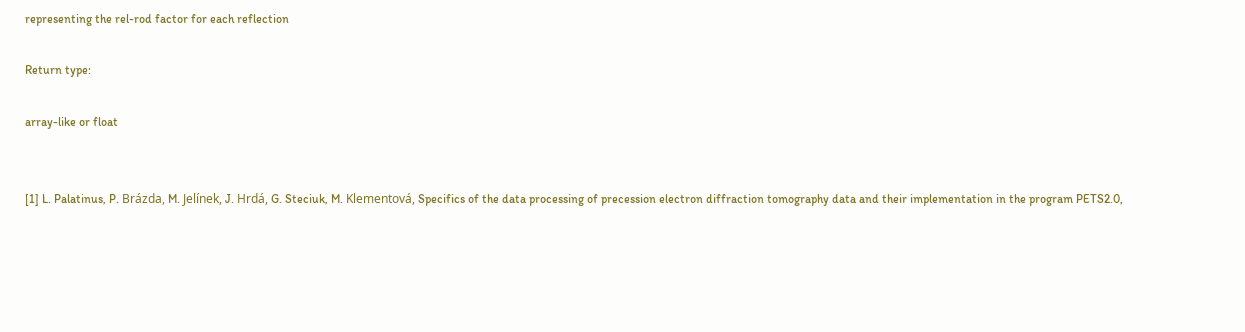representing the rel-rod factor for each reflection

Return type:

array-like or float


[1] L. Palatinus, P. Brázda, M. Jelínek, J. Hrdá, G. Steciuk, M. Klementová, Specifics of the data processing of precession electron diffraction tomography data and their implementation in the program PETS2.0,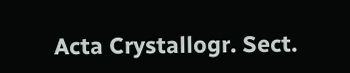Acta Crystallogr. Sect.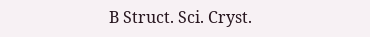B Struct. Sci. Cryst.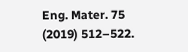Eng. Mater. 75 (2019) 512–522.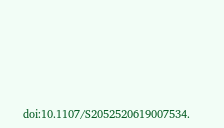doi:10.1107/S2052520619007534.